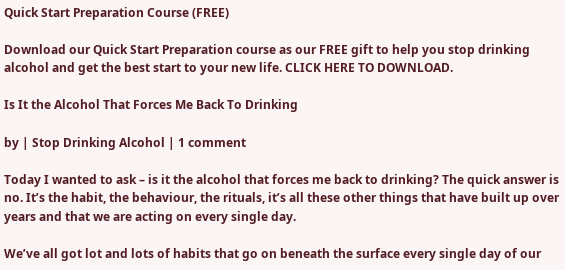Quick Start Preparation Course (FREE)

Download our Quick Start Preparation course as our FREE gift to help you stop drinking alcohol and get the best start to your new life. CLICK HERE TO DOWNLOAD.

Is It the Alcohol That Forces Me Back To Drinking

by | Stop Drinking Alcohol | 1 comment

Today I wanted to ask – is it the alcohol that forces me back to drinking? The quick answer is no. It’s the habit, the behaviour, the rituals, it’s all these other things that have built up over years and that we are acting on every single day.

We’ve all got lot and lots of habits that go on beneath the surface every single day of our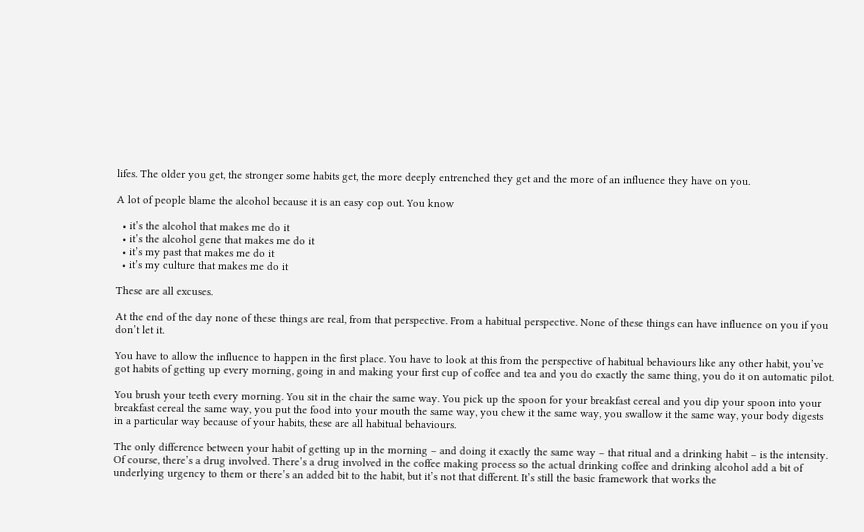lifes. The older you get, the stronger some habits get, the more deeply entrenched they get and the more of an influence they have on you.

A lot of people blame the alcohol because it is an easy cop out. You know

  • it’s the alcohol that makes me do it
  • it’s the alcohol gene that makes me do it
  • it’s my past that makes me do it
  • it’s my culture that makes me do it

These are all excuses.

At the end of the day none of these things are real, from that perspective. From a habitual perspective. None of these things can have influence on you if you don’t let it.

You have to allow the influence to happen in the first place. You have to look at this from the perspective of habitual behaviours like any other habit, you’ve got habits of getting up every morning, going in and making your first cup of coffee and tea and you do exactly the same thing, you do it on automatic pilot.

You brush your teeth every morning. You sit in the chair the same way. You pick up the spoon for your breakfast cereal and you dip your spoon into your breakfast cereal the same way, you put the food into your mouth the same way, you chew it the same way, you swallow it the same way, your body digests in a particular way because of your habits, these are all habitual behaviours.

The only difference between your habit of getting up in the morning – and doing it exactly the same way – that ritual and a drinking habit – is the intensity. Of course, there’s a drug involved. There’s a drug involved in the coffee making process so the actual drinking coffee and drinking alcohol add a bit of underlying urgency to them or there’s an added bit to the habit, but it’s not that different. It’s still the basic framework that works the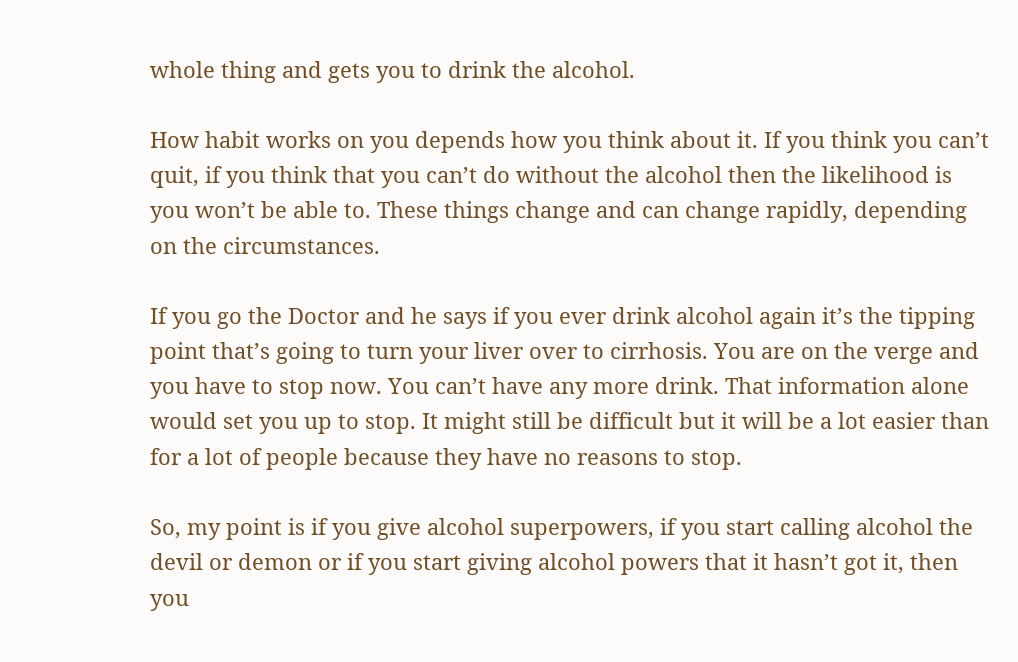whole thing and gets you to drink the alcohol.

How habit works on you depends how you think about it. If you think you can’t quit, if you think that you can’t do without the alcohol then the likelihood is you won’t be able to. These things change and can change rapidly, depending on the circumstances.

If you go the Doctor and he says if you ever drink alcohol again it’s the tipping point that’s going to turn your liver over to cirrhosis. You are on the verge and you have to stop now. You can’t have any more drink. That information alone would set you up to stop. It might still be difficult but it will be a lot easier than for a lot of people because they have no reasons to stop.

So, my point is if you give alcohol superpowers, if you start calling alcohol the devil or demon or if you start giving alcohol powers that it hasn’t got it, then you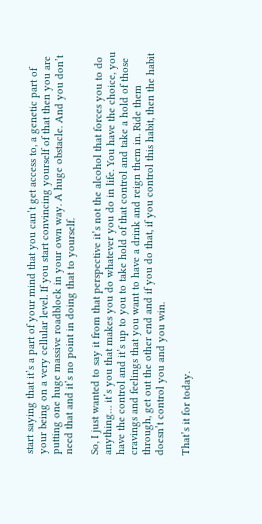start saying that it’s a part of your mind that you can’t get access to, a genetic part of your being on a very cellular level. If you start convincing yourself of that then you are putting one huge massive roadblock in your own way. A huge obstacle. And you don’t need that and it’s no point in doing that to yourself.

So, I just wanted to say it from that perspective it’s not the alcohol that forces you to do anything… it’s you that makes you do whatever you do in life. You have the choice, you have the control and it’s up to you to take hold of that control and take a hold of those cravings and feelings that you want to have a drink and reign them in. Ride them through, get out the other end and if you do that, if you control this habit, then the habit doesn’t control you and you win.

That’s it for today.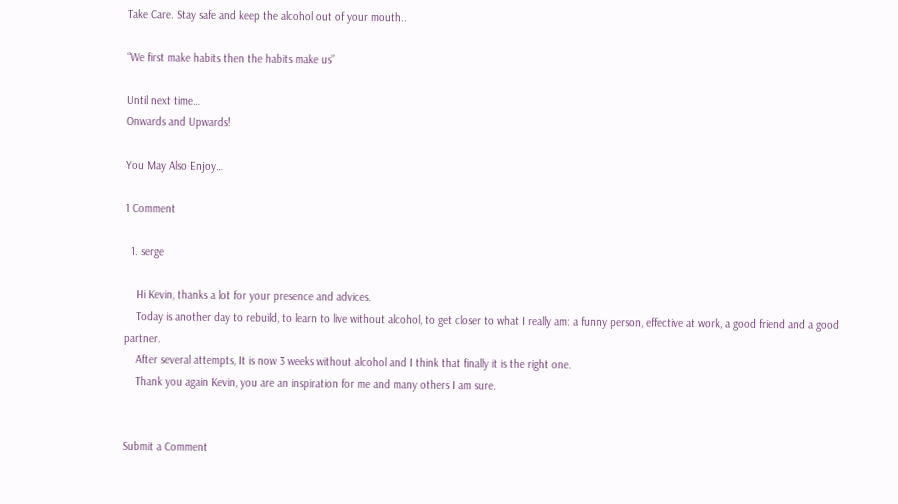Take Care. Stay safe and keep the alcohol out of your mouth..

“We first make habits then the habits make us”

Until next time…
Onwards and Upwards!

You May Also Enjoy…

1 Comment

  1. serge

    Hi Kevin, thanks a lot for your presence and advices.
    Today is another day to rebuild, to learn to live without alcohol, to get closer to what I really am: a funny person, effective at work, a good friend and a good partner.
    After several attempts, It is now 3 weeks without alcohol and I think that finally it is the right one.
    Thank you again Kevin, you are an inspiration for me and many others I am sure.


Submit a Comment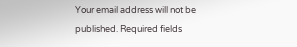Your email address will not be published. Required fields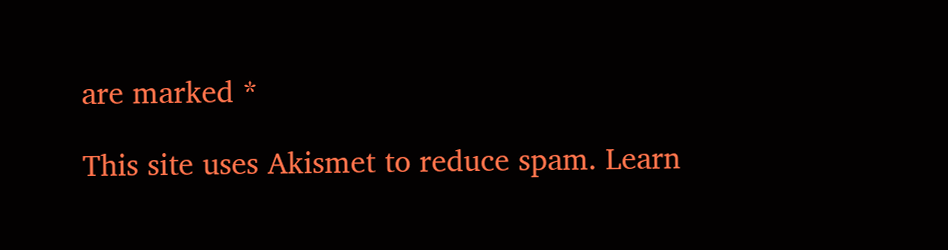are marked *

This site uses Akismet to reduce spam. Learn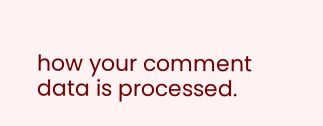how your comment data is processed.